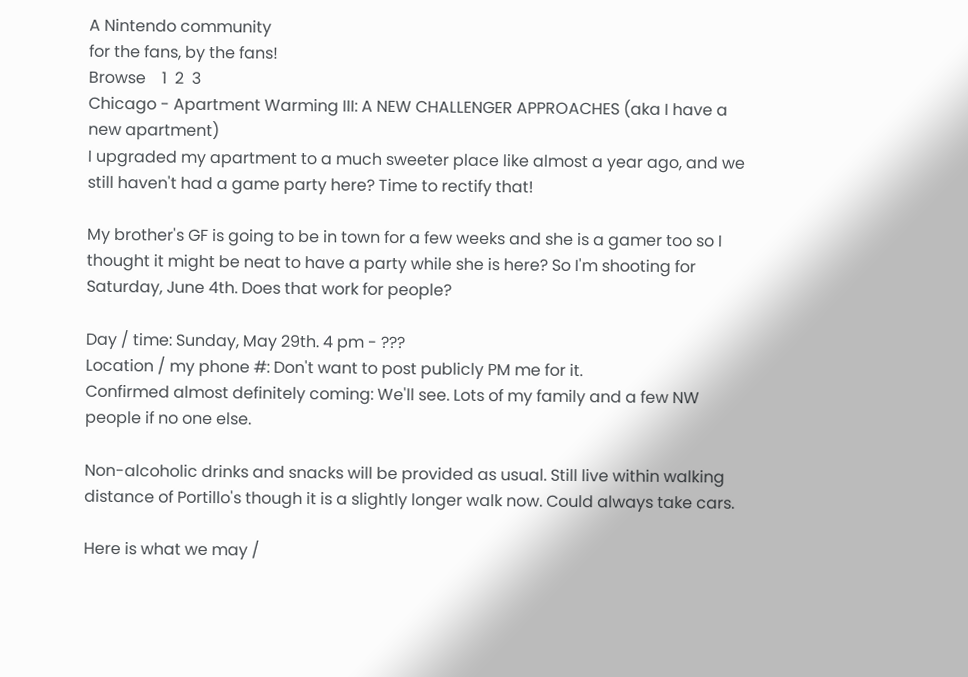A Nintendo community
for the fans, by the fans!
Browse    1  2  3
Chicago - Apartment Warming III: A NEW CHALLENGER APPROACHES (aka I have a new apartment)
I upgraded my apartment to a much sweeter place like almost a year ago, and we still haven't had a game party here? Time to rectify that!

My brother's GF is going to be in town for a few weeks and she is a gamer too so I thought it might be neat to have a party while she is here? So I'm shooting for Saturday, June 4th. Does that work for people?

Day / time: Sunday, May 29th. 4 pm - ???
Location / my phone #: Don't want to post publicly PM me for it.
Confirmed almost definitely coming: We'll see. Lots of my family and a few NW people if no one else.

Non-alcoholic drinks and snacks will be provided as usual. Still live within walking distance of Portillo's though it is a slightly longer walk now. Could always take cars.

Here is what we may /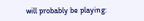will probably be playing: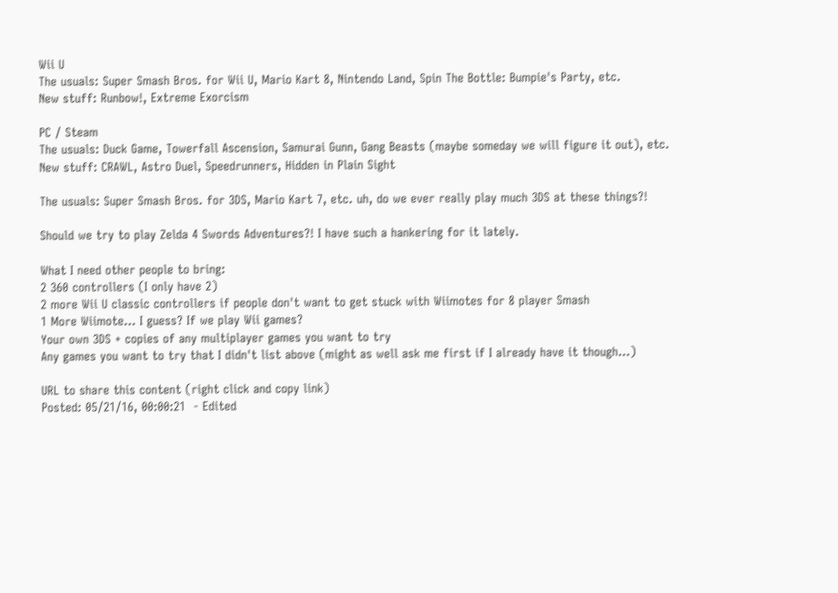Wii U
The usuals: Super Smash Bros. for Wii U, Mario Kart 8, Nintendo Land, Spin The Bottle: Bumpie's Party, etc.
New stuff: Runbow!, Extreme Exorcism

PC / Steam
The usuals: Duck Game, Towerfall Ascension, Samurai Gunn, Gang Beasts (maybe someday we will figure it out), etc.
New stuff: CRAWL, Astro Duel, Speedrunners, Hidden in Plain Sight

The usuals: Super Smash Bros. for 3DS, Mario Kart 7, etc. uh, do we ever really play much 3DS at these things?!

Should we try to play Zelda 4 Swords Adventures?! I have such a hankering for it lately.

What I need other people to bring:
2 360 controllers (I only have 2)
2 more Wii U classic controllers if people don't want to get stuck with Wiimotes for 8 player Smash
1 More Wiimote... I guess? If we play Wii games?
Your own 3DS + copies of any multiplayer games you want to try
Any games you want to try that I didn't list above (might as well ask me first if I already have it though...)

URL to share this content (right click and copy link)
Posted: 05/21/16, 00:00:21  - Edited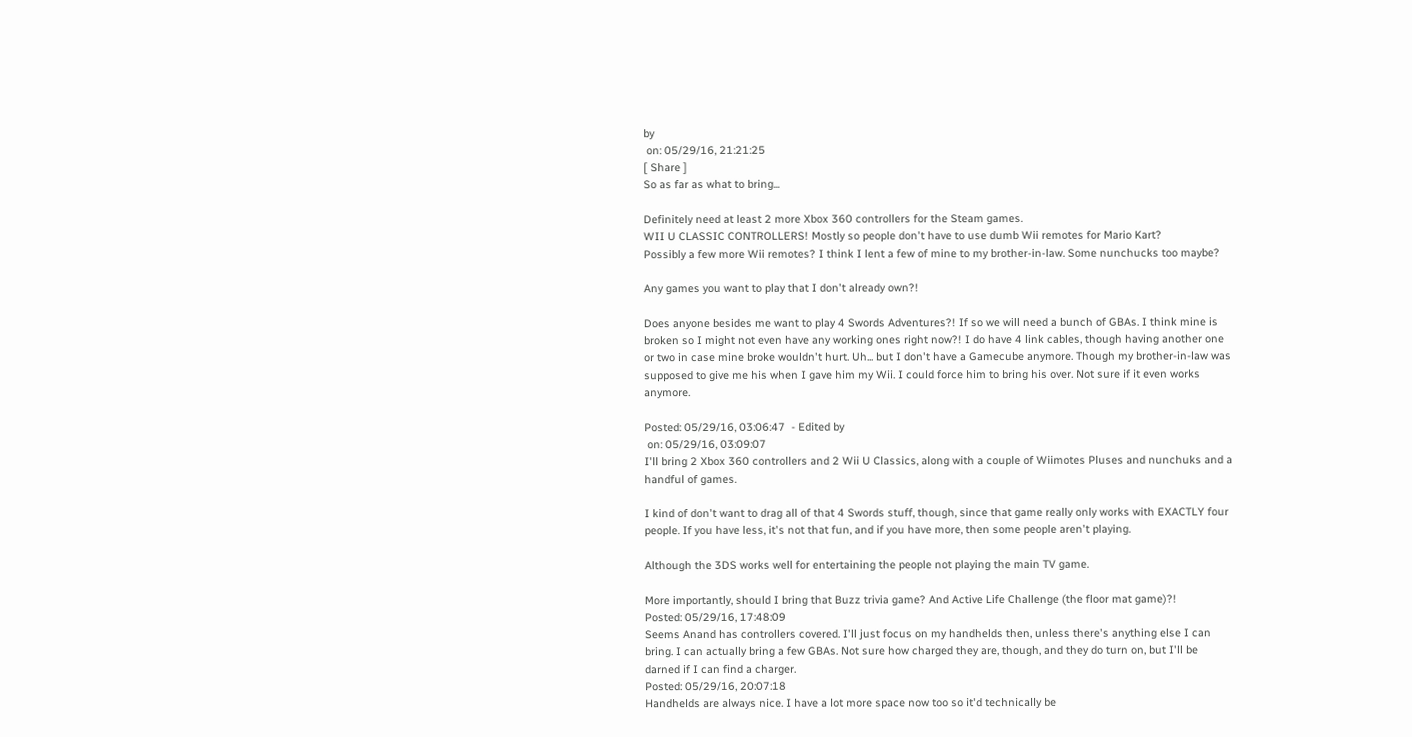by
 on: 05/29/16, 21:21:25
[ Share ]
So as far as what to bring...

Definitely need at least 2 more Xbox 360 controllers for the Steam games.
WII U CLASSIC CONTROLLERS! Mostly so people don't have to use dumb Wii remotes for Mario Kart?
Possibly a few more Wii remotes? I think I lent a few of mine to my brother-in-law. Some nunchucks too maybe?

Any games you want to play that I don't already own?!

Does anyone besides me want to play 4 Swords Adventures?! If so we will need a bunch of GBAs. I think mine is broken so I might not even have any working ones right now?! I do have 4 link cables, though having another one or two in case mine broke wouldn't hurt. Uh... but I don't have a Gamecube anymore. Though my brother-in-law was supposed to give me his when I gave him my Wii. I could force him to bring his over. Not sure if it even works anymore.

Posted: 05/29/16, 03:06:47  - Edited by
 on: 05/29/16, 03:09:07
I'll bring 2 Xbox 360 controllers and 2 Wii U Classics, along with a couple of Wiimotes Pluses and nunchuks and a handful of games.

I kind of don't want to drag all of that 4 Swords stuff, though, since that game really only works with EXACTLY four people. If you have less, it's not that fun, and if you have more, then some people aren't playing.

Although the 3DS works well for entertaining the people not playing the main TV game.

More importantly, should I bring that Buzz trivia game? And Active Life Challenge (the floor mat game)?!
Posted: 05/29/16, 17:48:09
Seems Anand has controllers covered. I'll just focus on my handhelds then, unless there's anything else I can bring. I can actually bring a few GBAs. Not sure how charged they are, though, and they do turn on, but I'll be darned if I can find a charger.
Posted: 05/29/16, 20:07:18
Handhelds are always nice. I have a lot more space now too so it'd technically be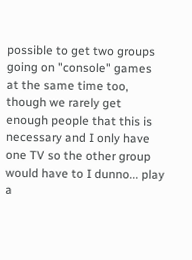possible to get two groups going on "console" games at the same time too, though we rarely get enough people that this is necessary and I only have one TV so the other group would have to I dunno... play a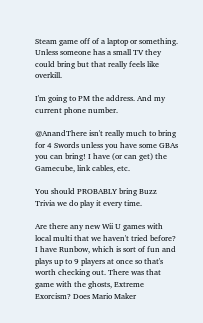Steam game off of a laptop or something. Unless someone has a small TV they could bring but that really feels like overkill.

I'm going to PM the address. And my current phone number.

@AnandThere isn't really much to bring for 4 Swords unless you have some GBAs you can bring! I have (or can get) the Gamecube, link cables, etc.

You should PROBABLY bring Buzz Trivia we do play it every time.

Are there any new Wii U games with local multi that we haven't tried before? I have Runbow, which is sort of fun and plays up to 9 players at once so that's worth checking out. There was that game with the ghosts, Extreme Exorcism? Does Mario Maker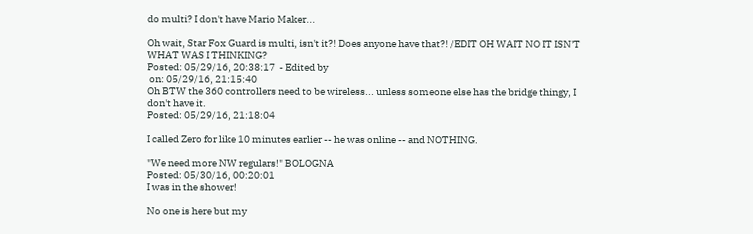do multi? I don't have Mario Maker...

Oh wait, Star Fox Guard is multi, isn't it?! Does anyone have that?! /EDIT OH WAIT NO IT ISN'T WHAT WAS I THINKING?
Posted: 05/29/16, 20:38:17  - Edited by
 on: 05/29/16, 21:15:40
Oh BTW the 360 controllers need to be wireless... unless someone else has the bridge thingy, I don't have it.
Posted: 05/29/16, 21:18:04

I called Zero for like 10 minutes earlier -- he was online -- and NOTHING.

"We need more NW regulars!" BOLOGNA
Posted: 05/30/16, 00:20:01
I was in the shower!

No one is here but my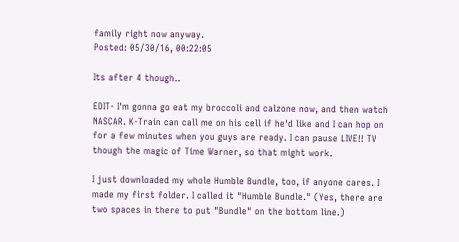family right now anyway.
Posted: 05/30/16, 00:22:05

Its after 4 though..

EDIT- I'm gonna go eat my broccoli and calzone now, and then watch NASCAR. K-Train can call me on his cell if he'd like and I can hop on for a few minutes when you guys are ready. I can pause LIVE!! TV though the magic of Time Warner, so that might work.

I just downloaded my whole Humble Bundle, too, if anyone cares. I made my first folder. I called it "Humble Bundle." (Yes, there are two spaces in there to put "Bundle" on the bottom line.)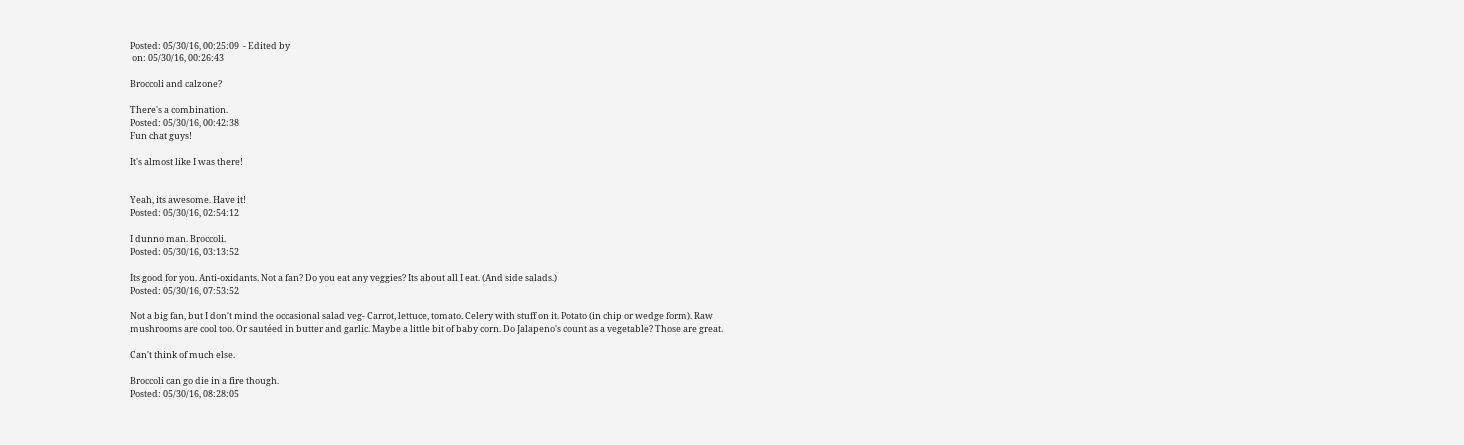Posted: 05/30/16, 00:25:09  - Edited by
 on: 05/30/16, 00:26:43

Broccoli and calzone?

There's a combination.
Posted: 05/30/16, 00:42:38
Fun chat guys!

It's almost like I was there!


Yeah, its awesome. Have it!
Posted: 05/30/16, 02:54:12

I dunno man. Broccoli.
Posted: 05/30/16, 03:13:52

Its good for you. Anti-oxidants. Not a fan? Do you eat any veggies? Its about all I eat. (And side salads.)
Posted: 05/30/16, 07:53:52

Not a big fan, but I don't mind the occasional salad veg- Carrot, lettuce, tomato. Celery with stuff on it. Potato (in chip or wedge form). Raw mushrooms are cool too. Or sautéed in butter and garlic. Maybe a little bit of baby corn. Do Jalapeno's count as a vegetable? Those are great.

Can't think of much else.

Broccoli can go die in a fire though.
Posted: 05/30/16, 08:28:05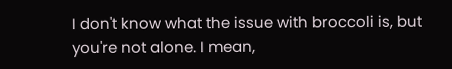I don't know what the issue with broccoli is, but you're not alone. I mean,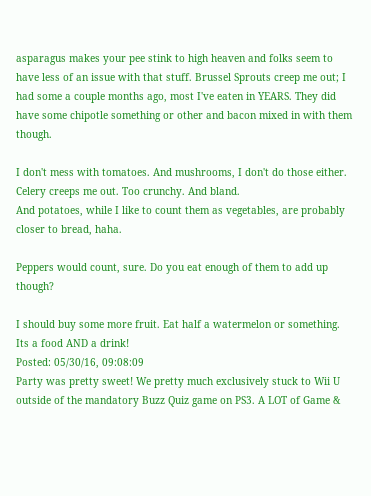asparagus makes your pee stink to high heaven and folks seem to have less of an issue with that stuff. Brussel Sprouts creep me out; I had some a couple months ago, most I've eaten in YEARS. They did have some chipotle something or other and bacon mixed in with them though.

I don't mess with tomatoes. And mushrooms, I don't do those either. Celery creeps me out. Too crunchy. And bland.
And potatoes, while I like to count them as vegetables, are probably closer to bread, haha.

Peppers would count, sure. Do you eat enough of them to add up though?

I should buy some more fruit. Eat half a watermelon or something. Its a food AND a drink!
Posted: 05/30/16, 09:08:09
Party was pretty sweet! We pretty much exclusively stuck to Wii U outside of the mandatory Buzz Quiz game on PS3. A LOT of Game &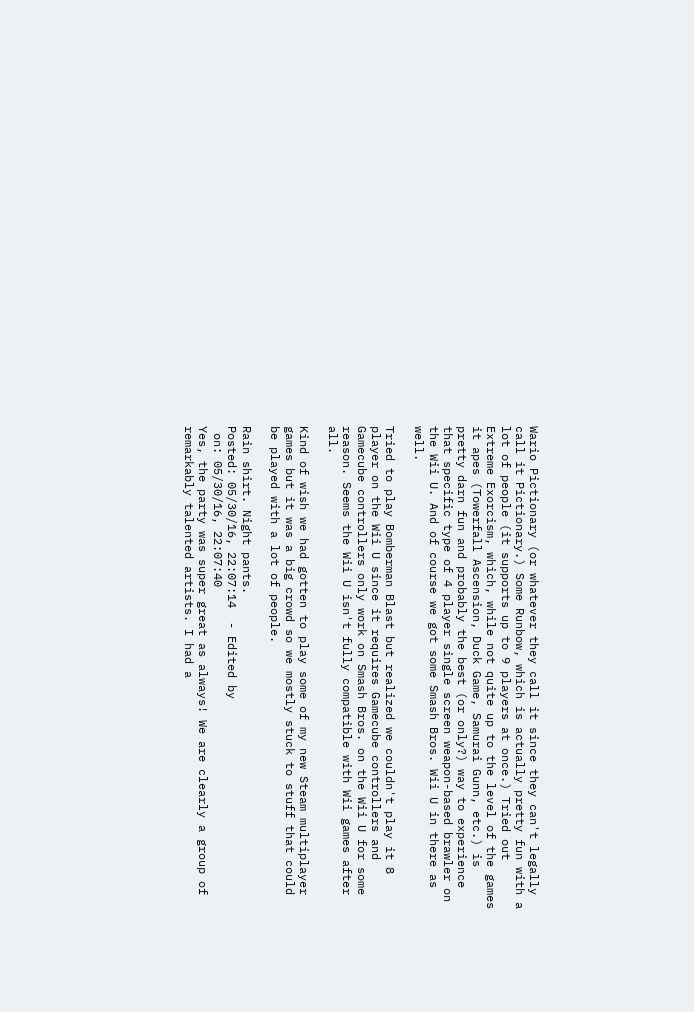Wario Pictionary (or whatever they call it since they can't legally call it Pictionary.) Some Runbow, which is actually pretty fun with a lot of people (it supports up to 9 players at once.) Tried out Extreme Exorcism, which, while not quite up to the level of the games it apes (Towerfall Ascension, Duck Game, Samurai Gunn, etc.) is pretty darn fun and probably the best (or only?) way to experience that specific type of 4 player single screen weapon-based brawler on the Wii U. And of course we got some Smash Bros. Wii U in there as well.

Tried to play Bomberman Blast but realized we couldn't play it 8 player on the Wii U since it requires Gamecube controllers and Gamecube controllers only work on Smash Bros. on the Wii U for some reason. Seems the Wii U isn't fully compatible with Wii games after all.

Kind of wish we had gotten to play some of my new Steam multiplayer games but it was a big crowd so we mostly stuck to stuff that could be played with a lot of people.

Rain shirt. Night pants.
Posted: 05/30/16, 22:07:14  - Edited by
 on: 05/30/16, 22:07:40
Yes, the party was super great as always! We are clearly a group of remarkably talented artists. I had a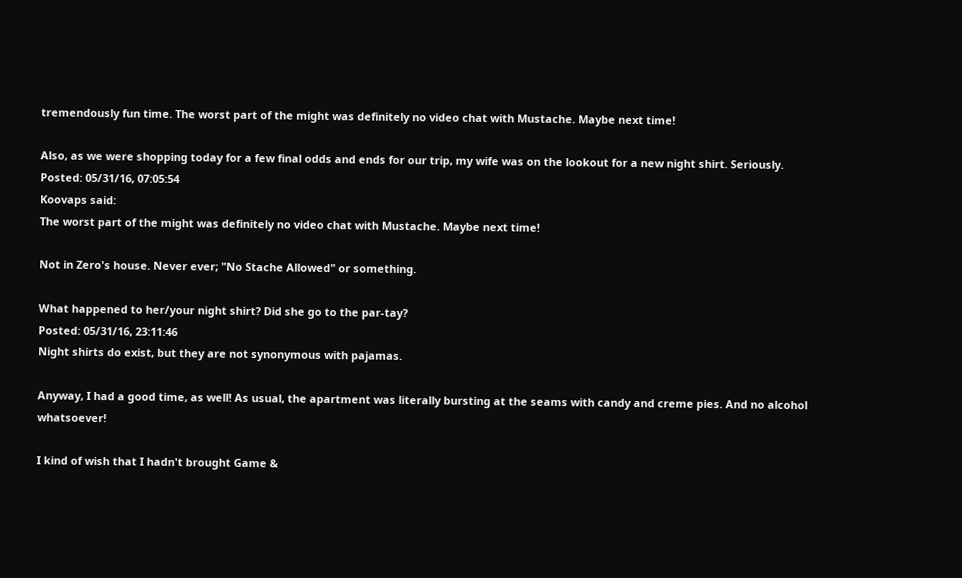tremendously fun time. The worst part of the might was definitely no video chat with Mustache. Maybe next time!

Also, as we were shopping today for a few final odds and ends for our trip, my wife was on the lookout for a new night shirt. Seriously.
Posted: 05/31/16, 07:05:54
Koovaps said:
The worst part of the might was definitely no video chat with Mustache. Maybe next time!

Not in Zero's house. Never ever; "No Stache Allowed" or something.

What happened to her/your night shirt? Did she go to the par-tay?
Posted: 05/31/16, 23:11:46
Night shirts do exist, but they are not synonymous with pajamas.

Anyway, I had a good time, as well! As usual, the apartment was literally bursting at the seams with candy and creme pies. And no alcohol whatsoever!

I kind of wish that I hadn't brought Game &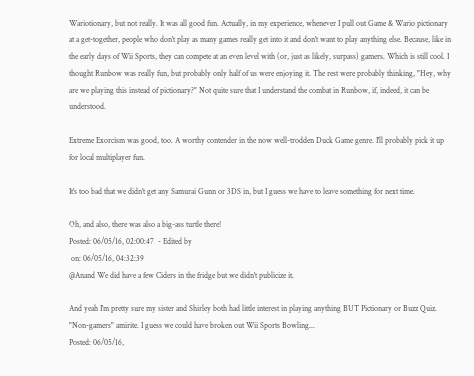Wariotionary, but not really. It was all good fun. Actually, in my experience, whenever I pull out Game & Wario pictionary at a get-together, people who don't play as many games really get into it and don't want to play anything else. Because, like in the early days of Wii Sports, they can compete at an even level with (or, just as likely, surpass) gamers. Which is still cool. I thought Runbow was really fun, but probably only half of us were enjoying it. The rest were probably thinking, "Hey, why are we playing this instead of pictionary?" Not quite sure that I understand the combat in Runbow, if, indeed, it can be understood.

Extreme Exorcism was good, too. A worthy contender in the now well-trodden Duck Game genre. I'll probably pick it up for local multiplayer fun.

It's too bad that we didn't get any Samurai Gunn or 3DS in, but I guess we have to leave something for next time.

Oh, and also, there was also a big-ass turtle there!
Posted: 06/05/16, 02:00:47  - Edited by
 on: 06/05/16, 04:32:39
@Anand We did have a few Ciders in the fridge but we didn't publicize it.

And yeah I'm pretty sure my sister and Shirley both had little interest in playing anything BUT Pictionary or Buzz Quiz. "Non-gamers" amirite. I guess we could have broken out Wii Sports Bowling...
Posted: 06/05/16,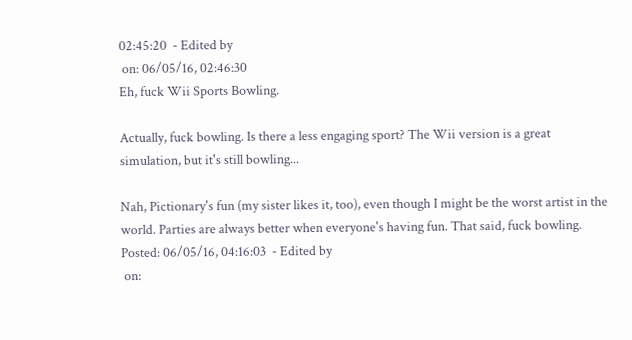02:45:20  - Edited by
 on: 06/05/16, 02:46:30
Eh, fuck Wii Sports Bowling.

Actually, fuck bowling. Is there a less engaging sport? The Wii version is a great simulation, but it's still bowling...

Nah, Pictionary's fun (my sister likes it, too), even though I might be the worst artist in the world. Parties are always better when everyone's having fun. That said, fuck bowling.
Posted: 06/05/16, 04:16:03  - Edited by
 on: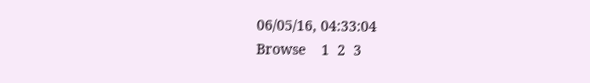06/05/16, 04:33:04
Browse    1  2  3